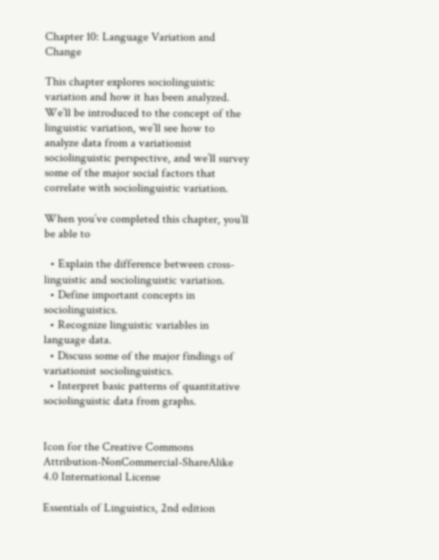Chapter 10: Language Variation and Change

This chapter explores sociolinguistic variation and how it has been analyzed. We’ll be introduced to the concept of the linguistic variation, we’ll see how to analyze data from a variationist sociolinguistic perspective, and we’ll survey some of the major social factors that correlate with sociolinguistic variation.

When you’ve completed this chapter, you’ll be able to

  • Explain the difference between cross-linguistic and sociolinguistic variation.
  • Define important concepts in sociolinguistics.
  • Recognize linguistic variables in language data.
  • Discuss some of the major findings of variationist sociolinguistics.
  • Interpret basic patterns of quantitative sociolinguistic data from graphs.


Icon for the Creative Commons Attribution-NonCommercial-ShareAlike 4.0 International License

Essentials of Linguistics, 2nd edition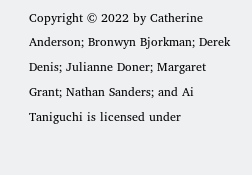Copyright © 2022 by Catherine Anderson; Bronwyn Bjorkman; Derek Denis; Julianne Doner; Margaret Grant; Nathan Sanders; and Ai Taniguchi is licensed under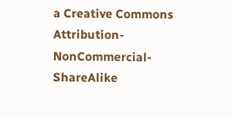a Creative Commons Attribution-NonCommercial-ShareAlike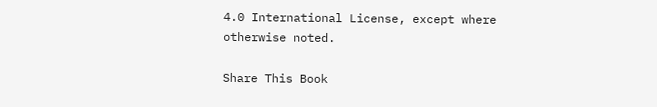4.0 International License, except where otherwise noted.

Share This Book